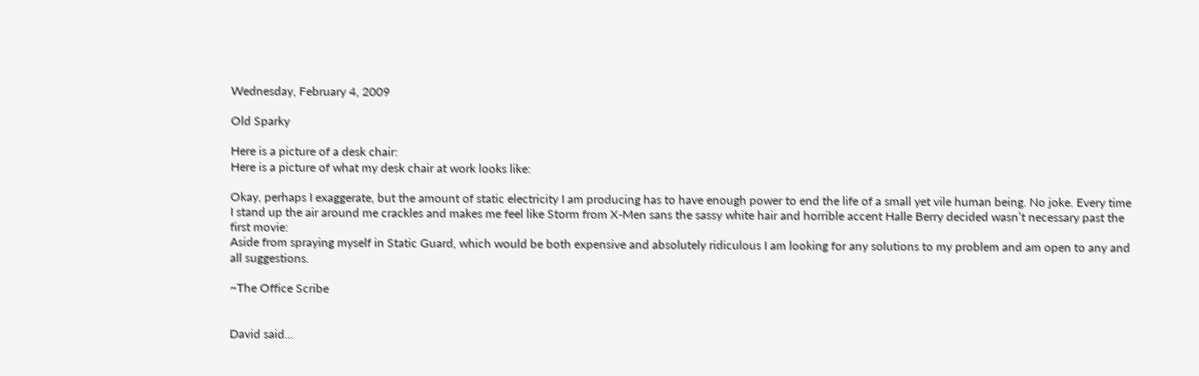Wednesday, February 4, 2009

Old Sparky

Here is a picture of a desk chair:
Here is a picture of what my desk chair at work looks like:

Okay, perhaps I exaggerate, but the amount of static electricity I am producing has to have enough power to end the life of a small yet vile human being. No joke. Every time I stand up the air around me crackles and makes me feel like Storm from X-Men sans the sassy white hair and horrible accent Halle Berry decided wasn’t necessary past the first movie:
Aside from spraying myself in Static Guard, which would be both expensive and absolutely ridiculous I am looking for any solutions to my problem and am open to any and all suggestions.

~The Office Scribe


David said...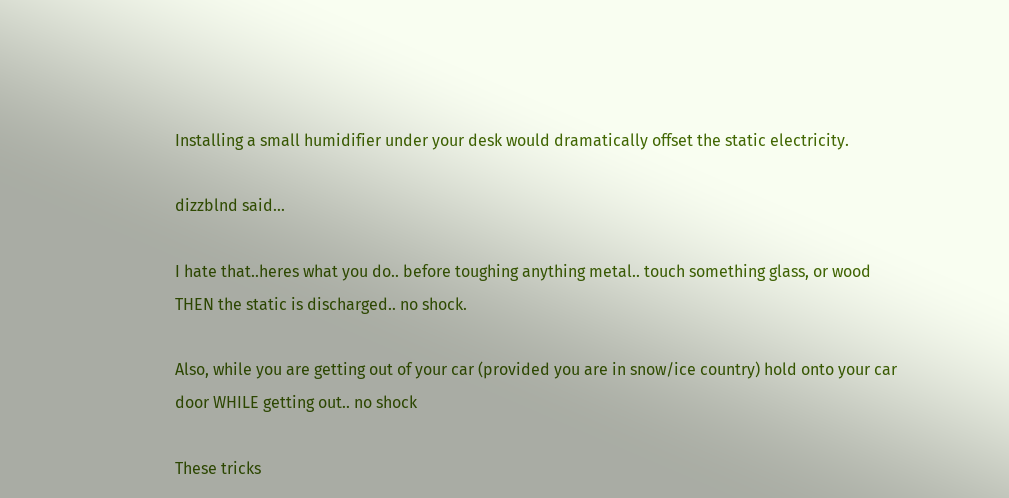Installing a small humidifier under your desk would dramatically offset the static electricity.

dizzblnd said...

I hate that..heres what you do.. before toughing anything metal.. touch something glass, or wood THEN the static is discharged.. no shock.

Also, while you are getting out of your car (provided you are in snow/ice country) hold onto your car door WHILE getting out.. no shock

These tricks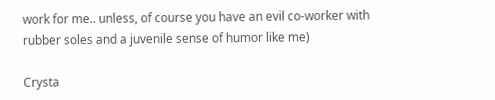work for me.. unless, of course you have an evil co-worker with rubber soles and a juvenile sense of humor like me)

Crysta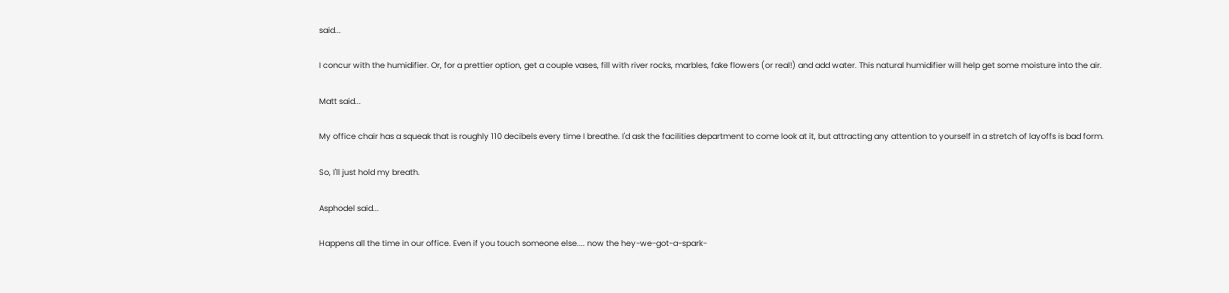said...

I concur with the humidifier. Or, for a prettier option, get a couple vases, fill with river rocks, marbles, fake flowers (or real!) and add water. This natural humidifier will help get some moisture into the air.

Matt said...

My office chair has a squeak that is roughly 110 decibels every time I breathe. I'd ask the facilities department to come look at it, but attracting any attention to yourself in a stretch of layoffs is bad form.

So, I'll just hold my breath.

Asphodel said...

Happens all the time in our office. Even if you touch someone else.... now the hey-we-got-a-spark-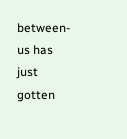between-us has just gotten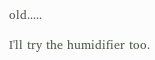old.....

I'll try the humidifier too.